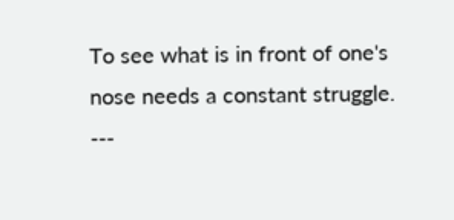To see what is in front of one's nose needs a constant struggle.
---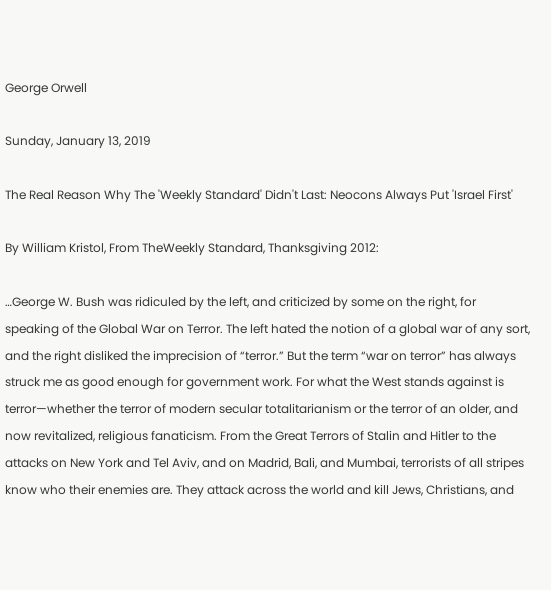George Orwell

Sunday, January 13, 2019

The Real Reason Why The 'Weekly Standard' Didn't Last: Neocons Always Put 'Israel First'

By William Kristol, From TheWeekly Standard, Thanksgiving 2012:

…George W. Bush was ridiculed by the left, and criticized by some on the right, for speaking of the Global War on Terror. The left hated the notion of a global war of any sort, and the right disliked the imprecision of “terror.” But the term “war on terror” has always struck me as good enough for government work. For what the West stands against is terror—whether the terror of modern secular totalitarianism or the terror of an older, and now revitalized, religious fanaticism. From the Great Terrors of Stalin and Hitler to the attacks on New York and Tel Aviv, and on Madrid, Bali, and Mumbai, terrorists of all stripes know who their enemies are. They attack across the world and kill Jews, Christians, and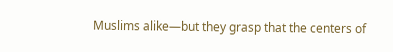Muslims alike—but they grasp that the centers of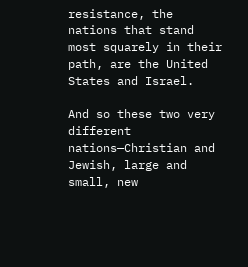resistance, the nations that stand most squarely in their path, are the United States and Israel.

And so these two very different nations—Christian and Jewish, large and small, new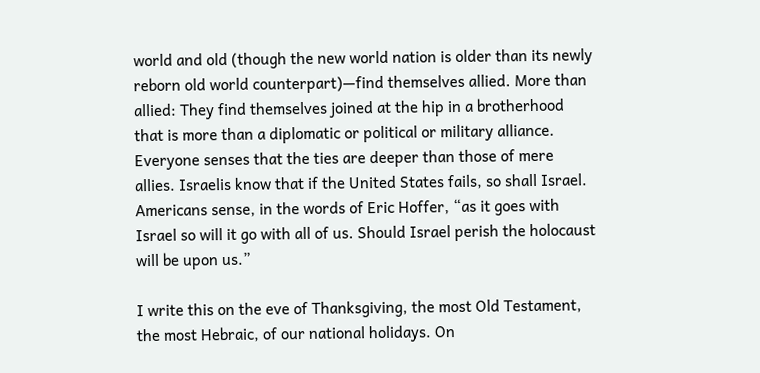world and old (though the new world nation is older than its newly reborn old world counterpart)—find themselves allied. More than allied: They find themselves joined at the hip in a brotherhood that is more than a diplomatic or political or military alliance. Everyone senses that the ties are deeper than those of mere allies. Israelis know that if the United States fails, so shall Israel. Americans sense, in the words of Eric Hoffer, “as it goes with Israel so will it go with all of us. Should Israel perish the holocaust will be upon us.”

I write this on the eve of Thanksgiving, the most Old Testament, the most Hebraic, of our national holidays. On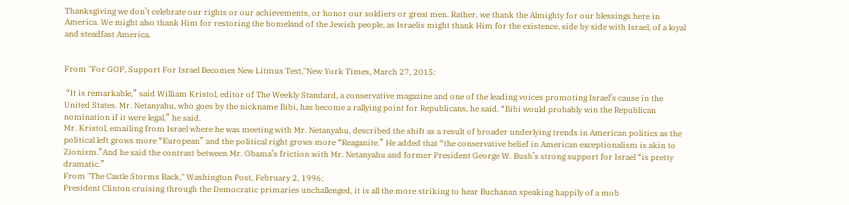Thanksgiving we don’t celebrate our rights or our achievements, or honor our soldiers or great men. Rather, we thank the Almighty for our blessings here in America. We might also thank Him for restoring the homeland of the Jewish people, as Israelis might thank Him for the existence, side by side with Israel, of a loyal and steadfast America.


From "For GOP, Support For Israel Becomes New Litmus Test,"New York Times, March 27, 2015:

 “It is remarkable,” said William Kristol, editor of The Weekly Standard, a conservative magazine and one of the leading voices promoting Israel’s cause in the United States. Mr. Netanyahu, who goes by the nickname Bibi, has become a rallying point for Republicans, he said. “Bibi would probably win the Republican nomination if it were legal,” he said.
Mr. Kristol, emailing from Israel where he was meeting with Mr. Netanyahu, described the shift as a result of broader underlying trends in American politics as the political left grows more “European” and the political right grows more “Reaganite.” He added that “the conservative belief in American exceptionalism is akin to Zionism.”And he said the contrast between Mr. Obama’s friction with Mr. Netanyahu and former President George W. Bush’s strong support for Israel “is pretty dramatic.”
From "The Castle Storms Back," Washington Post, February 2, 1996:
President Clinton cruising through the Democratic primaries unchallenged, it is all the more striking to hear Buchanan speaking happily of a mob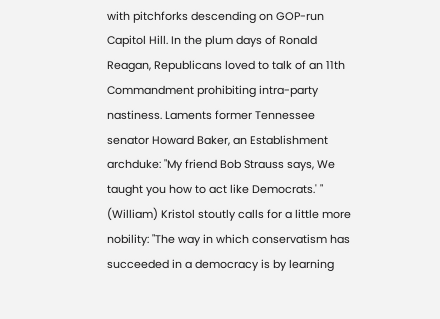with pitchforks descending on GOP-run Capitol Hill. In the plum days of Ronald Reagan, Republicans loved to talk of an 11th Commandment prohibiting intra-party nastiness. Laments former Tennessee senator Howard Baker, an Establishment archduke: "My friend Bob Strauss says, We taught you how to act like Democrats.' "
(William) Kristol stoutly calls for a little more nobility: "The way in which conservatism has succeeded in a democracy is by learning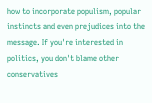how to incorporate populism, popular instincts and even prejudices into the message. If you're interested in politics, you don't blame other conservatives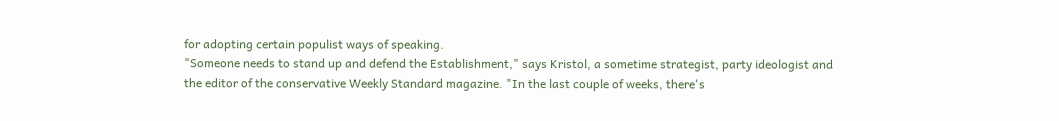for adopting certain populist ways of speaking.
"Someone needs to stand up and defend the Establishment," says Kristol, a sometime strategist, party ideologist and the editor of the conservative Weekly Standard magazine. "In the last couple of weeks, there's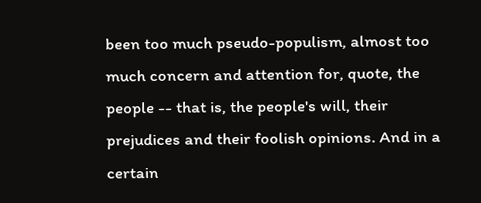been too much pseudo-populism, almost too much concern and attention for, quote, the people -- that is, the people's will, their prejudices and their foolish opinions. And in a certain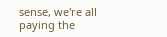sense, we're all paying the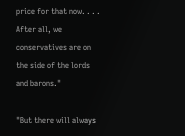price for that now. . . . After all, we conservatives are on the side of the lords and barons."

"But there will always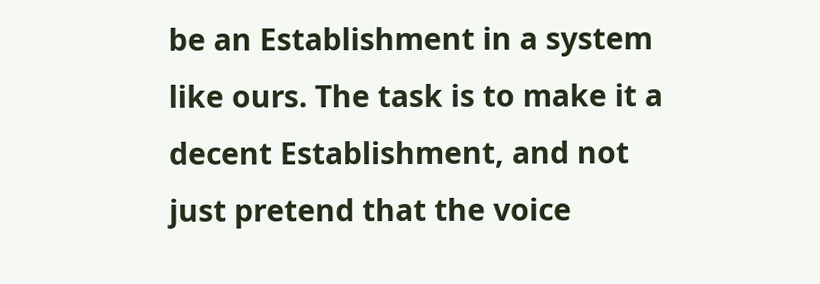be an Establishment in a system like ours. The task is to make it a decent Establishment, and not just pretend that the voice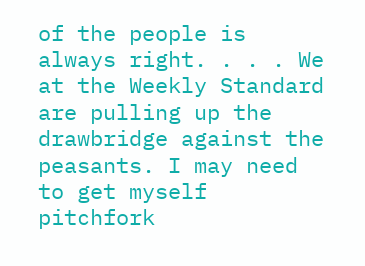of the people is always right. . . . We at the Weekly Standard are pulling up the drawbridge against the peasants. I may need to get myself pitchfork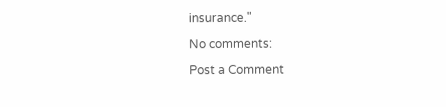insurance."

No comments:

Post a Comment